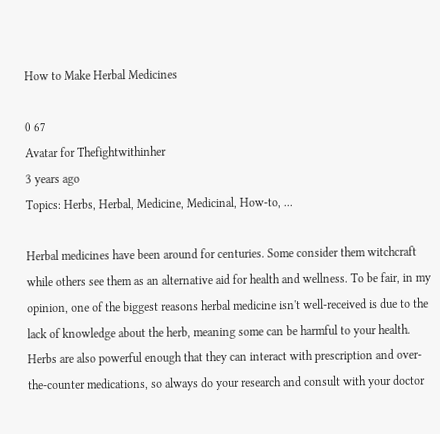How to Make Herbal Medicines

0 67
Avatar for Thefightwithinher
3 years ago
Topics: Herbs, Herbal, Medicine, Medicinal, How-to, ...

Herbal medicines have been around for centuries. Some consider them witchcraft while others see them as an alternative aid for health and wellness. To be fair, in my opinion, one of the biggest reasons herbal medicine isn't well-received is due to the lack of knowledge about the herb, meaning some can be harmful to your health. Herbs are also powerful enough that they can interact with prescription and over-the-counter medications, so always do your research and consult with your doctor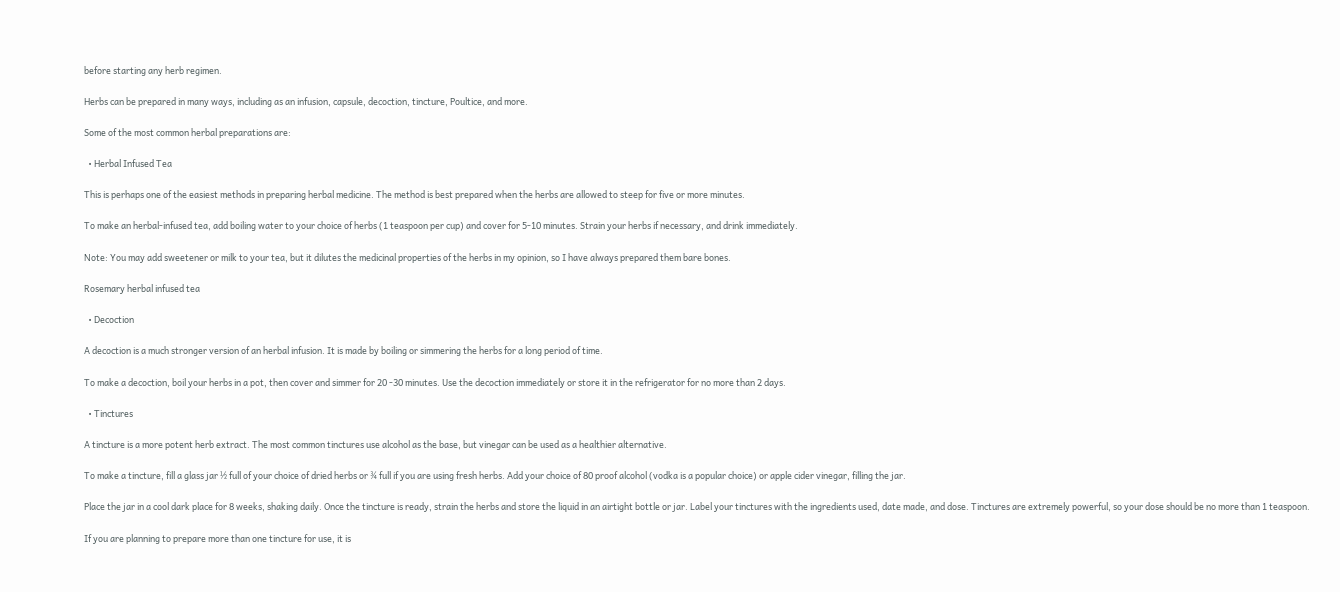before starting any herb regimen.

Herbs can be prepared in many ways, including as an infusion, capsule, decoction, tincture, Poultice, and more.

Some of the most common herbal preparations are:

  • Herbal Infused Tea

This is perhaps one of the easiest methods in preparing herbal medicine. The method is best prepared when the herbs are allowed to steep for five or more minutes.

To make an herbal-infused tea, add boiling water to your choice of herbs (1 teaspoon per cup) and cover for 5-10 minutes. Strain your herbs if necessary, and drink immediately.

Note: You may add sweetener or milk to your tea, but it dilutes the medicinal properties of the herbs in my opinion, so I have always prepared them bare bones.

Rosemary herbal infused tea

  • Decoction

A decoction is a much stronger version of an herbal infusion. It is made by boiling or simmering the herbs for a long period of time.

To make a decoction, boil your herbs in a pot, then cover and simmer for 20 -30 minutes. Use the decoction immediately or store it in the refrigerator for no more than 2 days.

  • Tinctures

A tincture is a more potent herb extract. The most common tinctures use alcohol as the base, but vinegar can be used as a healthier alternative.

To make a tincture, fill a glass jar ½ full of your choice of dried herbs or ¾ full if you are using fresh herbs. Add your choice of 80 proof alcohol (vodka is a popular choice) or apple cider vinegar, filling the jar.

Place the jar in a cool dark place for 8 weeks, shaking daily. Once the tincture is ready, strain the herbs and store the liquid in an airtight bottle or jar. Label your tinctures with the ingredients used, date made, and dose. Tinctures are extremely powerful, so your dose should be no more than 1 teaspoon.

If you are planning to prepare more than one tincture for use, it is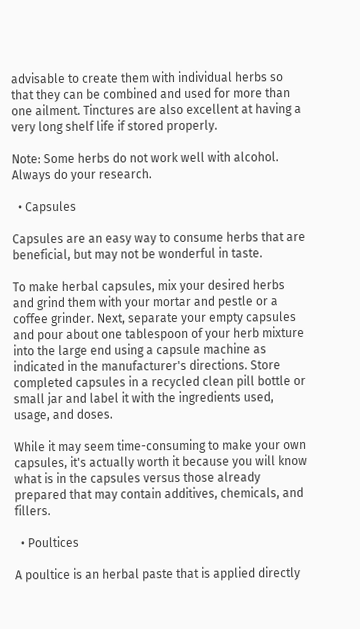advisable to create them with individual herbs so that they can be combined and used for more than one ailment. Tinctures are also excellent at having a very long shelf life if stored properly.

Note: Some herbs do not work well with alcohol. Always do your research.

  • Capsules

Capsules are an easy way to consume herbs that are beneficial, but may not be wonderful in taste.

To make herbal capsules, mix your desired herbs and grind them with your mortar and pestle or a coffee grinder. Next, separate your empty capsules and pour about one tablespoon of your herb mixture into the large end using a capsule machine as indicated in the manufacturer's directions. Store completed capsules in a recycled clean pill bottle or small jar and label it with the ingredients used, usage, and doses.

While it may seem time-consuming to make your own capsules, it's actually worth it because you will know what is in the capsules versus those already prepared that may contain additives, chemicals, and fillers.

  • Poultices

A poultice is an herbal paste that is applied directly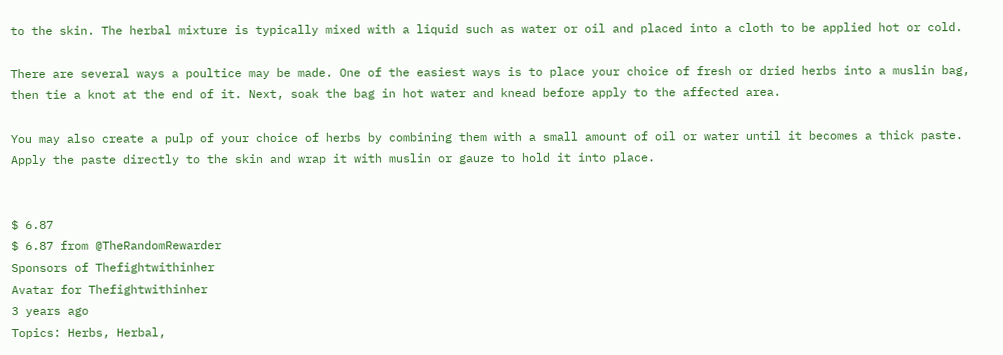to the skin. The herbal mixture is typically mixed with a liquid such as water or oil and placed into a cloth to be applied hot or cold.

There are several ways a poultice may be made. One of the easiest ways is to place your choice of fresh or dried herbs into a muslin bag, then tie a knot at the end of it. Next, soak the bag in hot water and knead before apply to the affected area.

You may also create a pulp of your choice of herbs by combining them with a small amount of oil or water until it becomes a thick paste. Apply the paste directly to the skin and wrap it with muslin or gauze to hold it into place.


$ 6.87
$ 6.87 from @TheRandomRewarder
Sponsors of Thefightwithinher
Avatar for Thefightwithinher
3 years ago
Topics: Herbs, Herbal,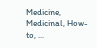Medicine, Medicinal, How-to, ...